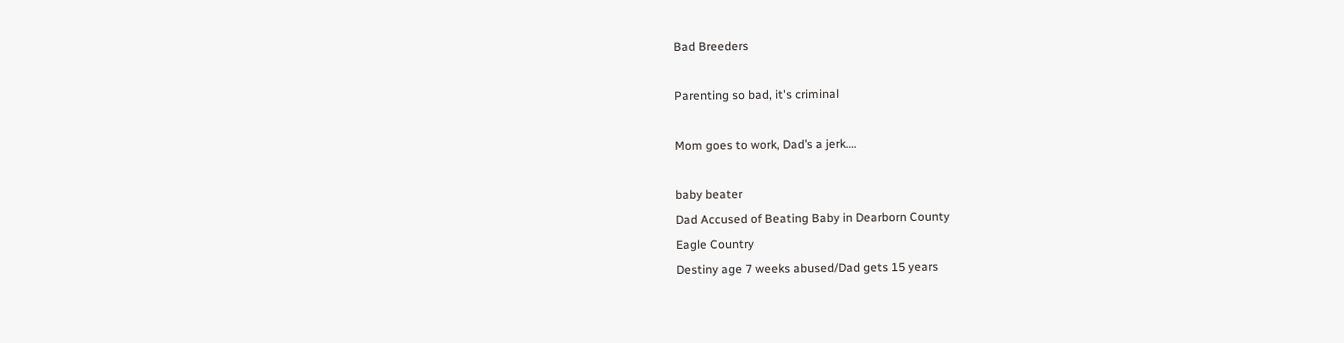Bad Breeders

Parenting so bad, it's criminal

Mom goes to work, Dad’s a jerk….

baby beater
Dad Accused of Beating Baby in Dearborn County
Eagle Country
Destiny age 7 weeks abused/Dad gets 15 years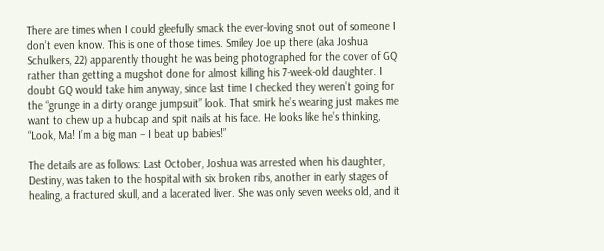There are times when I could gleefully smack the ever-loving snot out of someone I don’t even know. This is one of those times. Smiley Joe up there (aka Joshua Schulkers, 22) apparently thought he was being photographed for the cover of GQ rather than getting a mugshot done for almost killing his 7-week-old daughter. I doubt GQ would take him anyway, since last time I checked they weren’t going for the “grunge in a dirty orange jumpsuit” look. That smirk he’s wearing just makes me want to chew up a hubcap and spit nails at his face. He looks like he’s thinking, “Look, Ma! I’m a big man – I beat up babies!”

The details are as follows: Last October, Joshua was arrested when his daughter, Destiny, was taken to the hospital with six broken ribs, another in early stages of healing, a fractured skull, and a lacerated liver. She was only seven weeks old, and it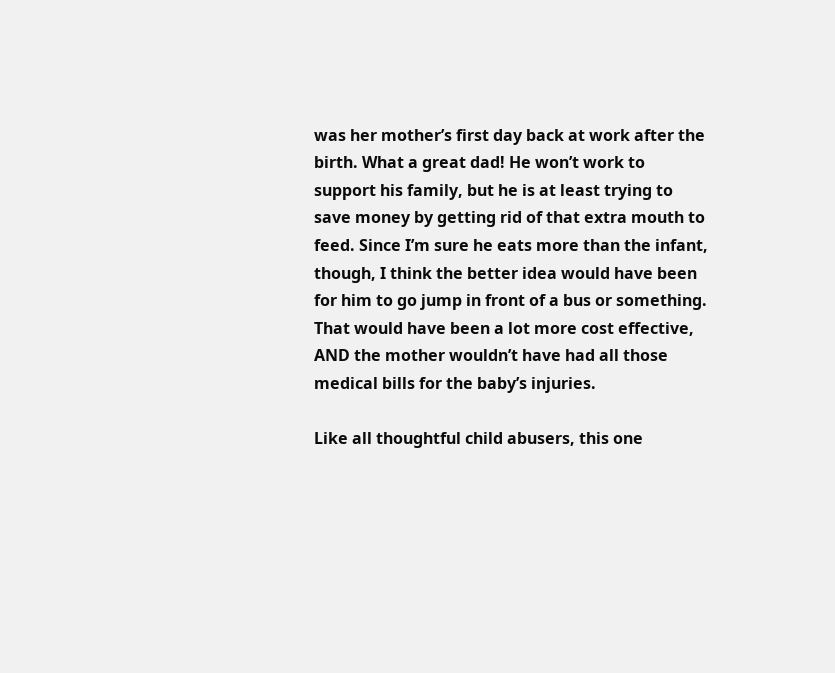was her mother’s first day back at work after the birth. What a great dad! He won’t work to support his family, but he is at least trying to save money by getting rid of that extra mouth to feed. Since I’m sure he eats more than the infant, though, I think the better idea would have been for him to go jump in front of a bus or something. That would have been a lot more cost effective, AND the mother wouldn’t have had all those medical bills for the baby’s injuries.

Like all thoughtful child abusers, this one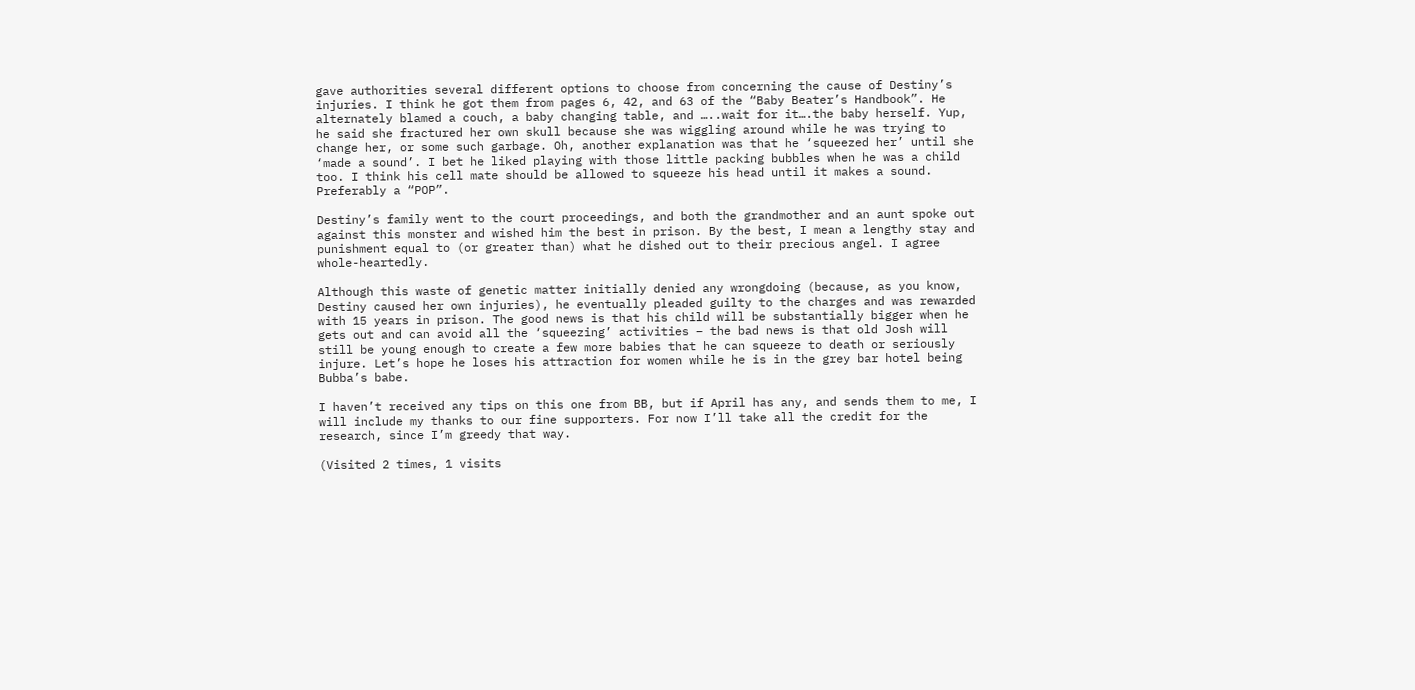gave authorities several different options to choose from concerning the cause of Destiny’s injuries. I think he got them from pages 6, 42, and 63 of the “Baby Beater’s Handbook”. He alternately blamed a couch, a baby changing table, and …..wait for it….the baby herself. Yup, he said she fractured her own skull because she was wiggling around while he was trying to change her, or some such garbage. Oh, another explanation was that he ‘squeezed her’ until she ‘made a sound’. I bet he liked playing with those little packing bubbles when he was a child too. I think his cell mate should be allowed to squeeze his head until it makes a sound. Preferably a “POP”.

Destiny’s family went to the court proceedings, and both the grandmother and an aunt spoke out against this monster and wished him the best in prison. By the best, I mean a lengthy stay and punishment equal to (or greater than) what he dished out to their precious angel. I agree whole-heartedly.

Although this waste of genetic matter initially denied any wrongdoing (because, as you know, Destiny caused her own injuries), he eventually pleaded guilty to the charges and was rewarded with 15 years in prison. The good news is that his child will be substantially bigger when he gets out and can avoid all the ‘squeezing’ activities – the bad news is that old Josh will still be young enough to create a few more babies that he can squeeze to death or seriously injure. Let’s hope he loses his attraction for women while he is in the grey bar hotel being Bubba’s babe.

I haven’t received any tips on this one from BB, but if April has any, and sends them to me, I will include my thanks to our fine supporters. For now I’ll take all the credit for the research, since I’m greedy that way.

(Visited 2 times, 1 visits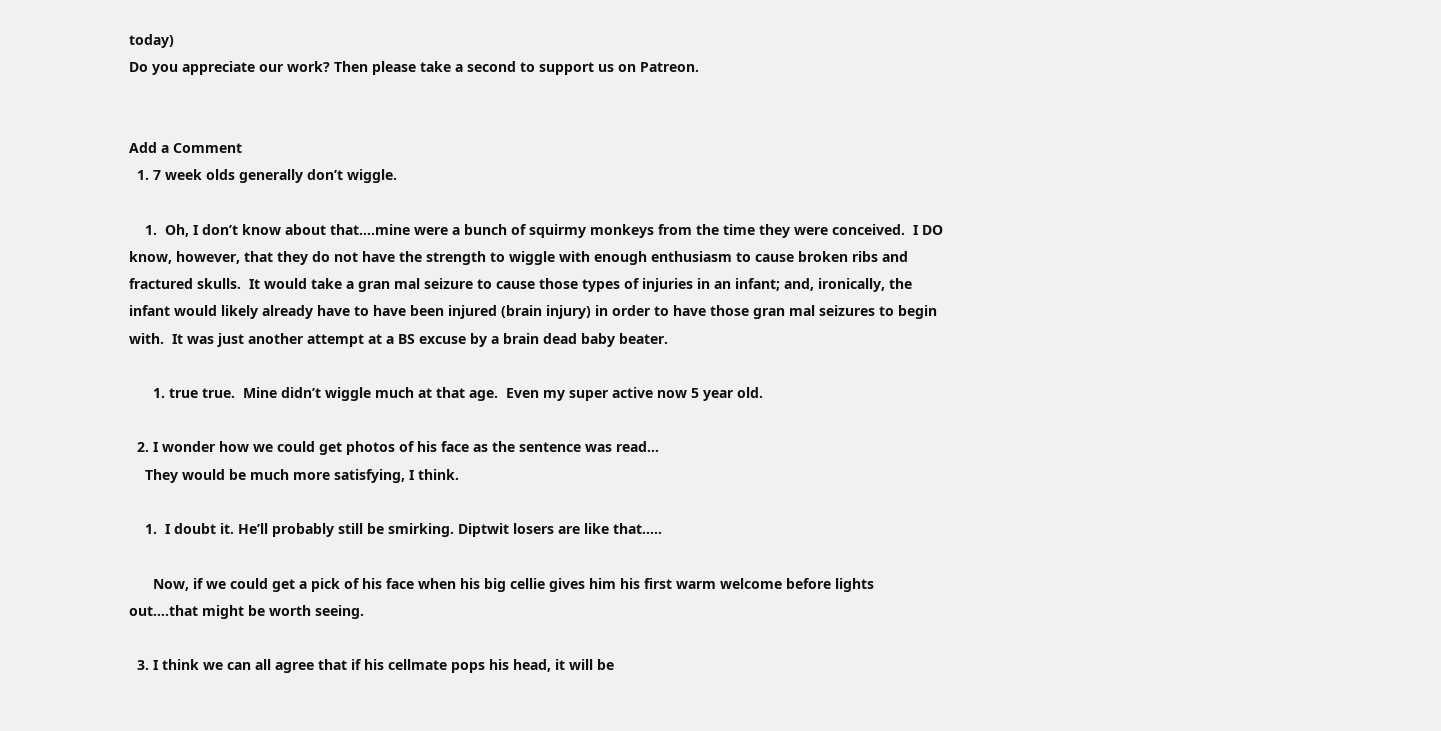today)
Do you appreciate our work? Then please take a second to support us on Patreon.


Add a Comment
  1. 7 week olds generally don’t wiggle.

    1.  Oh, I don’t know about that….mine were a bunch of squirmy monkeys from the time they were conceived.  I DO know, however, that they do not have the strength to wiggle with enough enthusiasm to cause broken ribs and fractured skulls.  It would take a gran mal seizure to cause those types of injuries in an infant; and, ironically, the infant would likely already have to have been injured (brain injury) in order to have those gran mal seizures to begin with.  It was just another attempt at a BS excuse by a brain dead baby beater.

      1. true true.  Mine didn’t wiggle much at that age.  Even my super active now 5 year old.

  2. I wonder how we could get photos of his face as the sentence was read…
    They would be much more satisfying, I think.

    1.  I doubt it. He’ll probably still be smirking. Diptwit losers are like that…..

      Now, if we could get a pick of his face when his big cellie gives him his first warm welcome before lights out….that might be worth seeing.

  3. I think we can all agree that if his cellmate pops his head, it will be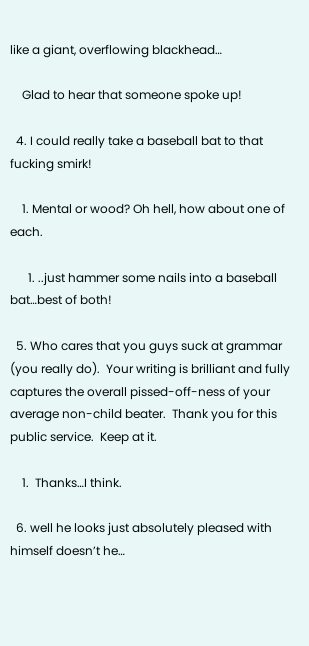like a giant, overflowing blackhead…

    Glad to hear that someone spoke up!

  4. I could really take a baseball bat to that fucking smirk!

    1. Mental or wood? Oh hell, how about one of each.

      1. ..just hammer some nails into a baseball bat…best of both!

  5. Who cares that you guys suck at grammar (you really do).  Your writing is brilliant and fully captures the overall pissed-off-ness of your average non-child beater.  Thank you for this public service.  Keep at it.

    1.  Thanks…I think.

  6. well he looks just absolutely pleased with himself doesn’t he…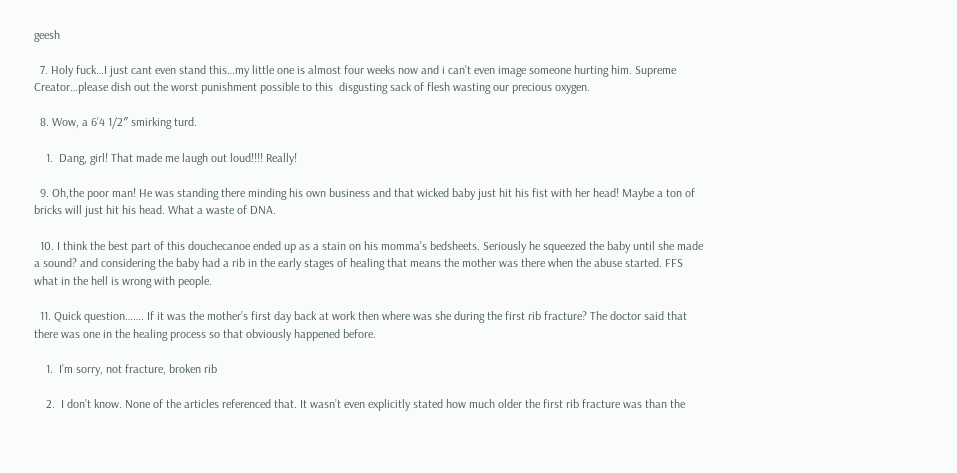geesh

  7. Holy fuck…I just cant even stand this…my little one is almost four weeks now and i can’t even image someone hurting him. Supreme Creator…please dish out the worst punishment possible to this  disgusting sack of flesh wasting our precious oxygen.

  8. Wow, a 6’4 1/2″ smirking turd.

    1.  Dang, girl! That made me laugh out loud!!!! Really!

  9. Oh,the poor man! He was standing there minding his own business and that wicked baby just hit his fist with her head! Maybe a ton of bricks will just hit his head. What a waste of DNA.

  10. I think the best part of this douchecanoe ended up as a stain on his momma’s bedsheets. Seriously he squeezed the baby until she made a sound? and considering the baby had a rib in the early stages of healing that means the mother was there when the abuse started. FFS what in the hell is wrong with people.

  11. Quick question……. If it was the mother’s first day back at work then where was she during the first rib fracture? The doctor said that there was one in the healing process so that obviously happened before.

    1.  I’m sorry, not fracture, broken rib

    2.  I don’t know. None of the articles referenced that. It wasn’t even explicitly stated how much older the first rib fracture was than the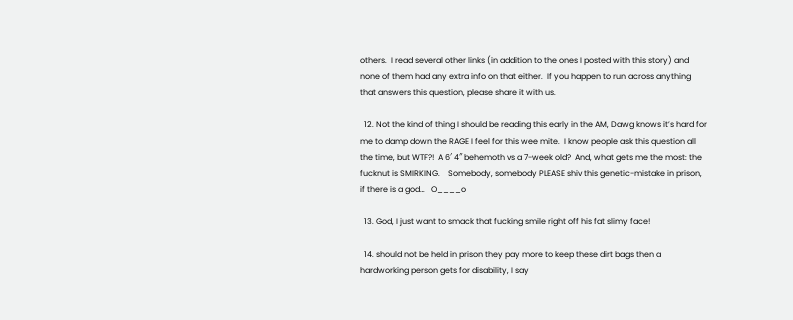others.  I read several other links (in addition to the ones I posted with this story) and none of them had any extra info on that either.  If you happen to run across anything that answers this question, please share it with us.

  12. Not the kind of thing I should be reading this early in the AM, Dawg knows it’s hard for me to damp down the RAGE I feel for this wee mite.  I know people ask this question all the time, but WTF?!  A 6′ 4″ behemoth vs a 7-week old?  And, what gets me the most: the fucknut is SMIRKING.    Somebody, somebody PLEASE shiv this genetic-mistake in prison, if there is a god…   O____o

  13. God, I just want to smack that fucking smile right off his fat slimy face!

  14. should not be held in prison they pay more to keep these dirt bags then a hardworking person gets for disability, I say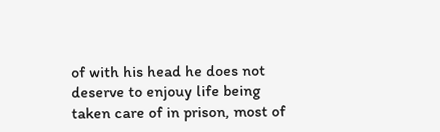of with his head he does not deserve to enjouy life being taken care of in prison, most of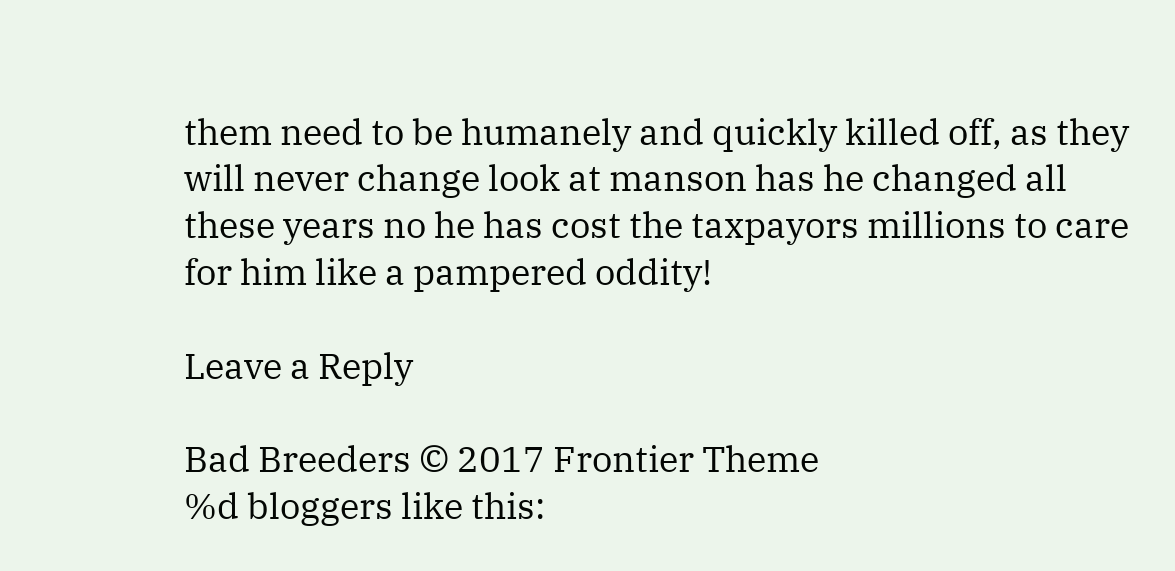them need to be humanely and quickly killed off, as they will never change look at manson has he changed all these years no he has cost the taxpayors millions to care for him like a pampered oddity!

Leave a Reply

Bad Breeders © 2017 Frontier Theme
%d bloggers like this: